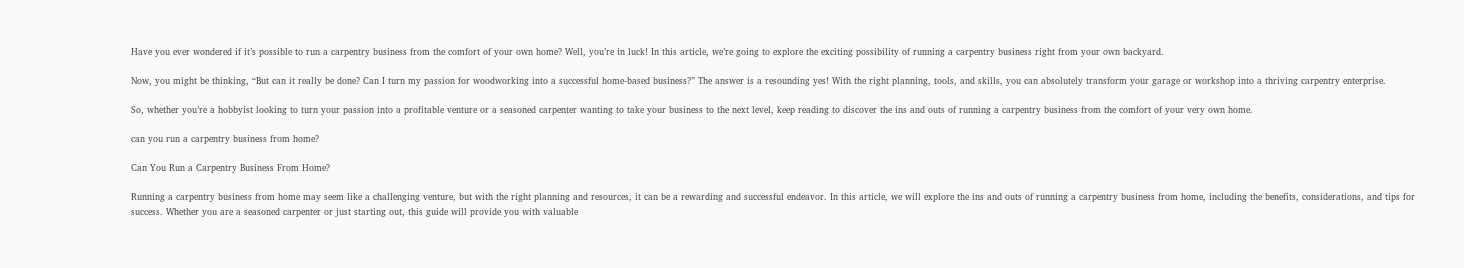Have you ever wondered if it’s possible to run a carpentry business from the comfort of your own home? Well, you’re in luck! In this article, we’re going to explore the exciting possibility of running a carpentry business right from your own backyard.

Now, you might be thinking, “But can it really be done? Can I turn my passion for woodworking into a successful home-based business?” The answer is a resounding yes! With the right planning, tools, and skills, you can absolutely transform your garage or workshop into a thriving carpentry enterprise.

So, whether you’re a hobbyist looking to turn your passion into a profitable venture or a seasoned carpenter wanting to take your business to the next level, keep reading to discover the ins and outs of running a carpentry business from the comfort of your very own home.

can you run a carpentry business from home?

Can You Run a Carpentry Business From Home?

Running a carpentry business from home may seem like a challenging venture, but with the right planning and resources, it can be a rewarding and successful endeavor. In this article, we will explore the ins and outs of running a carpentry business from home, including the benefits, considerations, and tips for success. Whether you are a seasoned carpenter or just starting out, this guide will provide you with valuable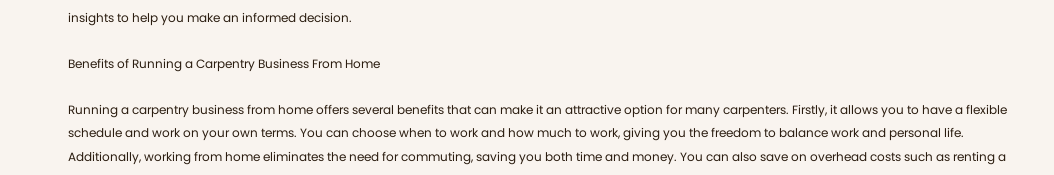insights to help you make an informed decision.

Benefits of Running a Carpentry Business From Home

Running a carpentry business from home offers several benefits that can make it an attractive option for many carpenters. Firstly, it allows you to have a flexible schedule and work on your own terms. You can choose when to work and how much to work, giving you the freedom to balance work and personal life. Additionally, working from home eliminates the need for commuting, saving you both time and money. You can also save on overhead costs such as renting a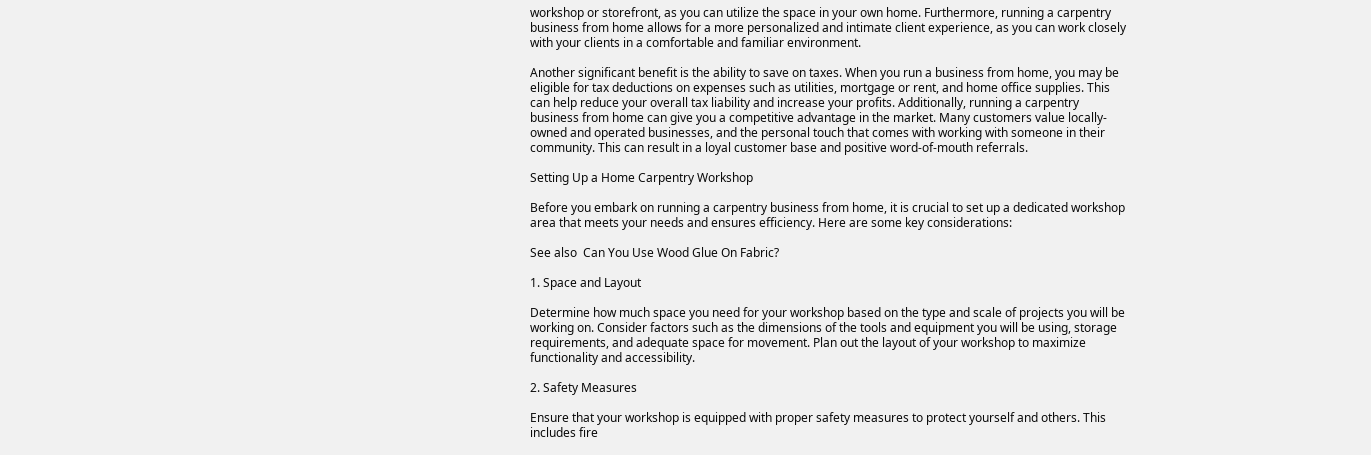workshop or storefront, as you can utilize the space in your own home. Furthermore, running a carpentry business from home allows for a more personalized and intimate client experience, as you can work closely with your clients in a comfortable and familiar environment.

Another significant benefit is the ability to save on taxes. When you run a business from home, you may be eligible for tax deductions on expenses such as utilities, mortgage or rent, and home office supplies. This can help reduce your overall tax liability and increase your profits. Additionally, running a carpentry business from home can give you a competitive advantage in the market. Many customers value locally-owned and operated businesses, and the personal touch that comes with working with someone in their community. This can result in a loyal customer base and positive word-of-mouth referrals.

Setting Up a Home Carpentry Workshop

Before you embark on running a carpentry business from home, it is crucial to set up a dedicated workshop area that meets your needs and ensures efficiency. Here are some key considerations:

See also  Can You Use Wood Glue On Fabric?

1. Space and Layout

Determine how much space you need for your workshop based on the type and scale of projects you will be working on. Consider factors such as the dimensions of the tools and equipment you will be using, storage requirements, and adequate space for movement. Plan out the layout of your workshop to maximize functionality and accessibility.

2. Safety Measures

Ensure that your workshop is equipped with proper safety measures to protect yourself and others. This includes fire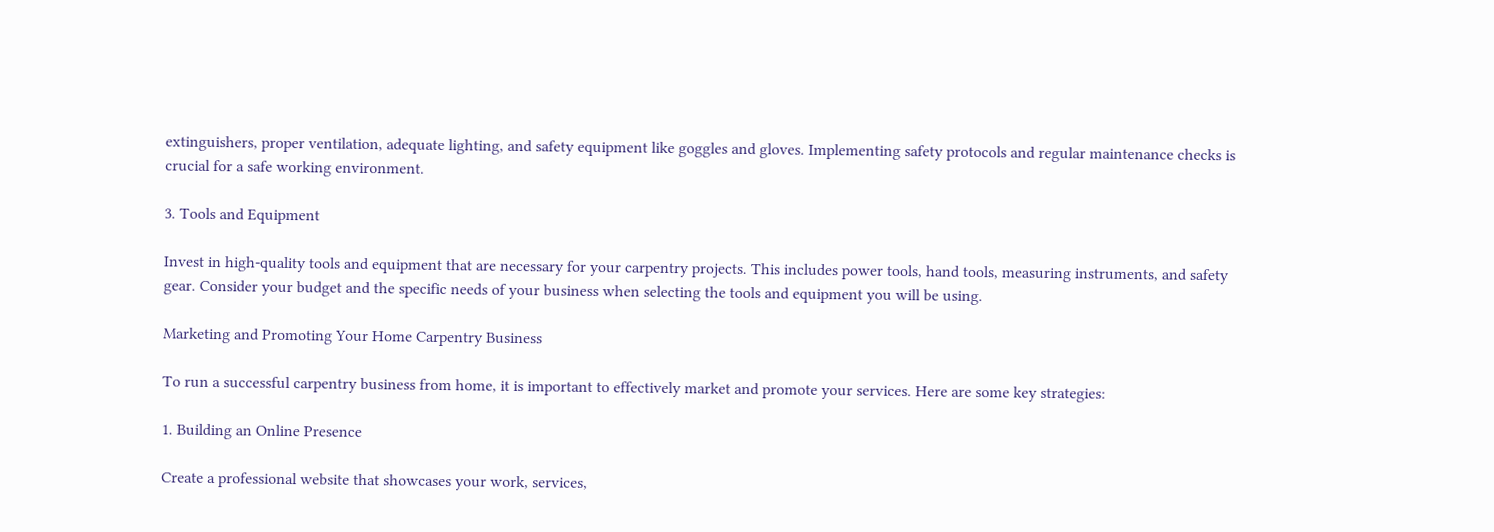extinguishers, proper ventilation, adequate lighting, and safety equipment like goggles and gloves. Implementing safety protocols and regular maintenance checks is crucial for a safe working environment.

3. Tools and Equipment

Invest in high-quality tools and equipment that are necessary for your carpentry projects. This includes power tools, hand tools, measuring instruments, and safety gear. Consider your budget and the specific needs of your business when selecting the tools and equipment you will be using.

Marketing and Promoting Your Home Carpentry Business

To run a successful carpentry business from home, it is important to effectively market and promote your services. Here are some key strategies:

1. Building an Online Presence

Create a professional website that showcases your work, services,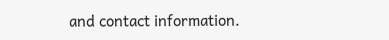and contact information.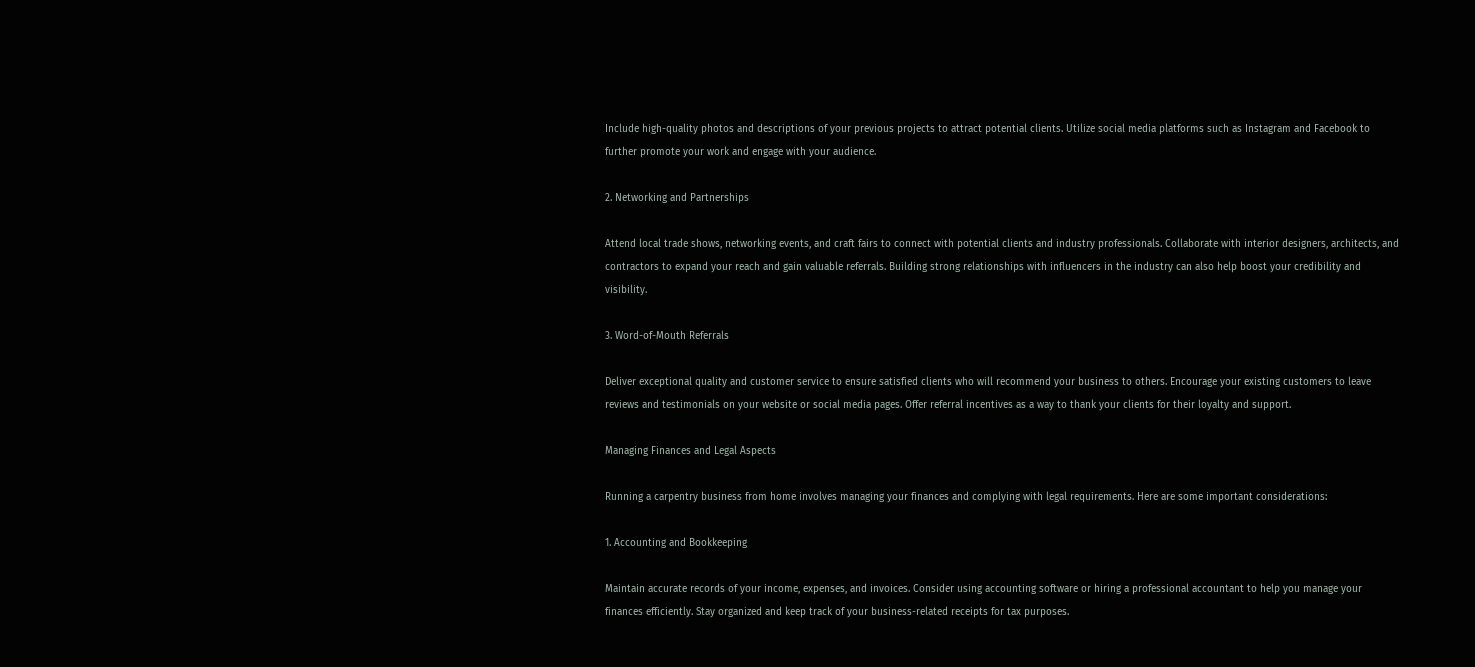Include high-quality photos and descriptions of your previous projects to attract potential clients. Utilize social media platforms such as Instagram and Facebook to further promote your work and engage with your audience.

2. Networking and Partnerships

Attend local trade shows, networking events, and craft fairs to connect with potential clients and industry professionals. Collaborate with interior designers, architects, and contractors to expand your reach and gain valuable referrals. Building strong relationships with influencers in the industry can also help boost your credibility and visibility.

3. Word-of-Mouth Referrals

Deliver exceptional quality and customer service to ensure satisfied clients who will recommend your business to others. Encourage your existing customers to leave reviews and testimonials on your website or social media pages. Offer referral incentives as a way to thank your clients for their loyalty and support.

Managing Finances and Legal Aspects

Running a carpentry business from home involves managing your finances and complying with legal requirements. Here are some important considerations:

1. Accounting and Bookkeeping

Maintain accurate records of your income, expenses, and invoices. Consider using accounting software or hiring a professional accountant to help you manage your finances efficiently. Stay organized and keep track of your business-related receipts for tax purposes.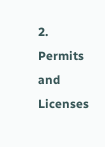2. Permits and Licenses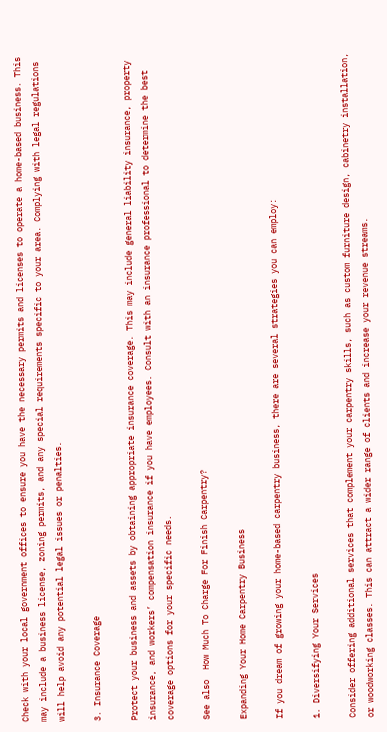Check with your local government offices to ensure you have the necessary permits and licenses to operate a home-based business. This may include a business license, zoning permits, and any special requirements specific to your area. Complying with legal regulations will help avoid any potential legal issues or penalties.

3. Insurance Coverage

Protect your business and assets by obtaining appropriate insurance coverage. This may include general liability insurance, property insurance, and workers’ compensation insurance if you have employees. Consult with an insurance professional to determine the best coverage options for your specific needs.

See also  How Much To Charge For Finish Carpentry?

Expanding Your Home Carpentry Business

If you dream of growing your home-based carpentry business, there are several strategies you can employ:

1. Diversifying Your Services

Consider offering additional services that complement your carpentry skills, such as custom furniture design, cabinetry installation, or woodworking classes. This can attract a wider range of clients and increase your revenue streams.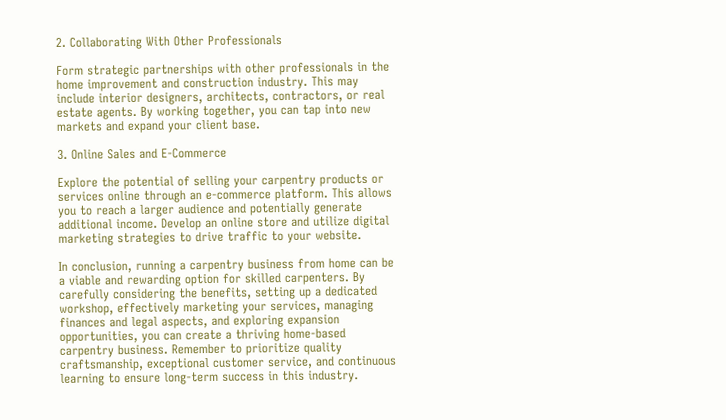2. Collaborating With Other Professionals

Form strategic partnerships with other professionals in the home improvement and construction industry. This may include interior designers, architects, contractors, or real estate agents. By working together, you can tap into new markets and expand your client base.

3. Online Sales and E-Commerce

Explore the potential of selling your carpentry products or services online through an e-commerce platform. This allows you to reach a larger audience and potentially generate additional income. Develop an online store and utilize digital marketing strategies to drive traffic to your website.

In conclusion, running a carpentry business from home can be a viable and rewarding option for skilled carpenters. By carefully considering the benefits, setting up a dedicated workshop, effectively marketing your services, managing finances and legal aspects, and exploring expansion opportunities, you can create a thriving home-based carpentry business. Remember to prioritize quality craftsmanship, exceptional customer service, and continuous learning to ensure long-term success in this industry.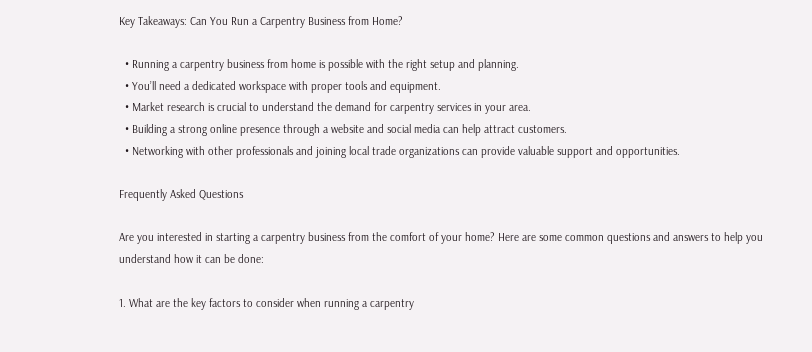Key Takeaways: Can You Run a Carpentry Business from Home?

  • Running a carpentry business from home is possible with the right setup and planning.
  • You’ll need a dedicated workspace with proper tools and equipment.
  • Market research is crucial to understand the demand for carpentry services in your area.
  • Building a strong online presence through a website and social media can help attract customers.
  • Networking with other professionals and joining local trade organizations can provide valuable support and opportunities.

Frequently Asked Questions

Are you interested in starting a carpentry business from the comfort of your home? Here are some common questions and answers to help you understand how it can be done:

1. What are the key factors to consider when running a carpentry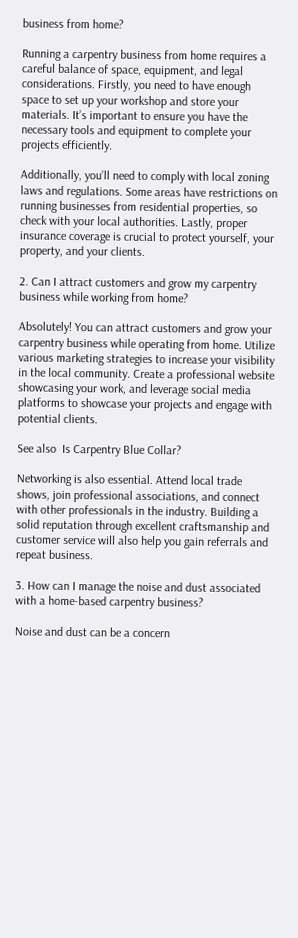business from home?

Running a carpentry business from home requires a careful balance of space, equipment, and legal considerations. Firstly, you need to have enough space to set up your workshop and store your materials. It’s important to ensure you have the necessary tools and equipment to complete your projects efficiently.

Additionally, you’ll need to comply with local zoning laws and regulations. Some areas have restrictions on running businesses from residential properties, so check with your local authorities. Lastly, proper insurance coverage is crucial to protect yourself, your property, and your clients.

2. Can I attract customers and grow my carpentry business while working from home?

Absolutely! You can attract customers and grow your carpentry business while operating from home. Utilize various marketing strategies to increase your visibility in the local community. Create a professional website showcasing your work, and leverage social media platforms to showcase your projects and engage with potential clients.

See also  Is Carpentry Blue Collar?

Networking is also essential. Attend local trade shows, join professional associations, and connect with other professionals in the industry. Building a solid reputation through excellent craftsmanship and customer service will also help you gain referrals and repeat business.

3. How can I manage the noise and dust associated with a home-based carpentry business?

Noise and dust can be a concern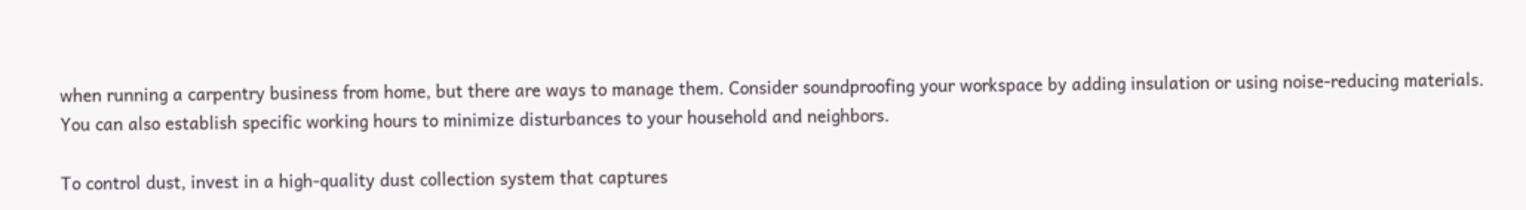when running a carpentry business from home, but there are ways to manage them. Consider soundproofing your workspace by adding insulation or using noise-reducing materials. You can also establish specific working hours to minimize disturbances to your household and neighbors.

To control dust, invest in a high-quality dust collection system that captures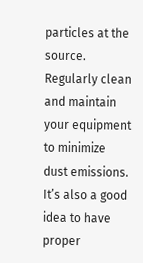particles at the source. Regularly clean and maintain your equipment to minimize dust emissions. It’s also a good idea to have proper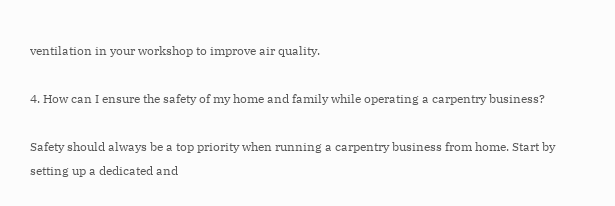ventilation in your workshop to improve air quality.

4. How can I ensure the safety of my home and family while operating a carpentry business?

Safety should always be a top priority when running a carpentry business from home. Start by setting up a dedicated and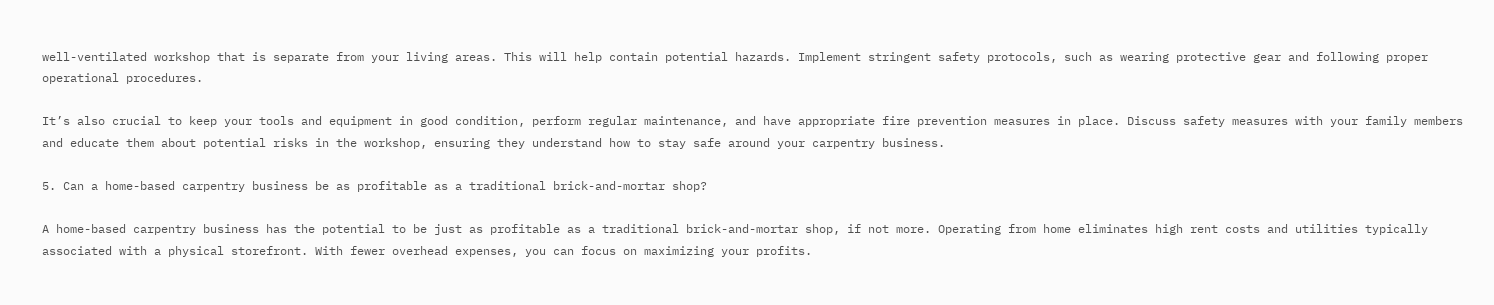well-ventilated workshop that is separate from your living areas. This will help contain potential hazards. Implement stringent safety protocols, such as wearing protective gear and following proper operational procedures.

It’s also crucial to keep your tools and equipment in good condition, perform regular maintenance, and have appropriate fire prevention measures in place. Discuss safety measures with your family members and educate them about potential risks in the workshop, ensuring they understand how to stay safe around your carpentry business.

5. Can a home-based carpentry business be as profitable as a traditional brick-and-mortar shop?

A home-based carpentry business has the potential to be just as profitable as a traditional brick-and-mortar shop, if not more. Operating from home eliminates high rent costs and utilities typically associated with a physical storefront. With fewer overhead expenses, you can focus on maximizing your profits.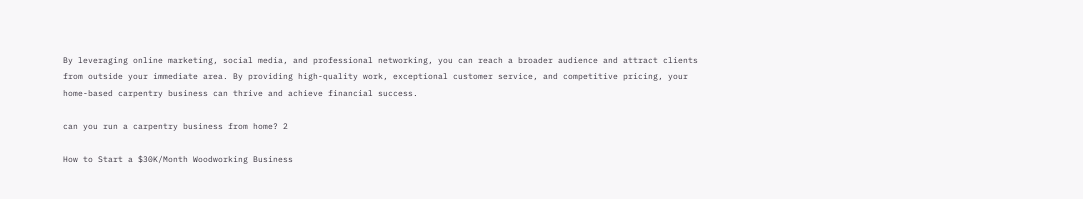By leveraging online marketing, social media, and professional networking, you can reach a broader audience and attract clients from outside your immediate area. By providing high-quality work, exceptional customer service, and competitive pricing, your home-based carpentry business can thrive and achieve financial success.

can you run a carpentry business from home? 2

How to Start a $30K/Month Woodworking Business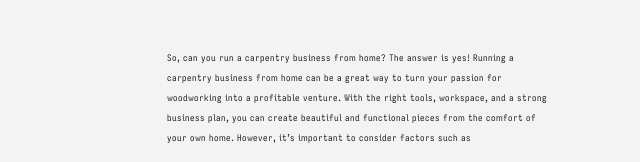So, can you run a carpentry business from home? The answer is yes! Running a carpentry business from home can be a great way to turn your passion for woodworking into a profitable venture. With the right tools, workspace, and a strong business plan, you can create beautiful and functional pieces from the comfort of your own home. However, it’s important to consider factors such as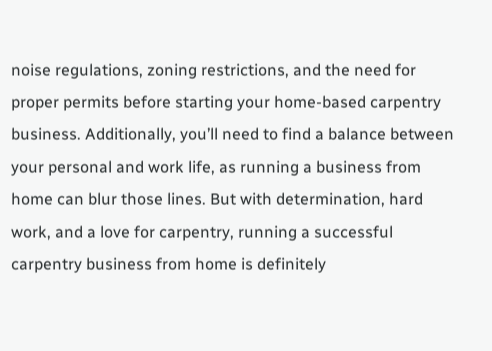noise regulations, zoning restrictions, and the need for proper permits before starting your home-based carpentry business. Additionally, you’ll need to find a balance between your personal and work life, as running a business from home can blur those lines. But with determination, hard work, and a love for carpentry, running a successful carpentry business from home is definitely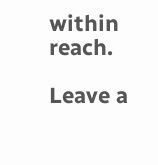within reach.

Leave a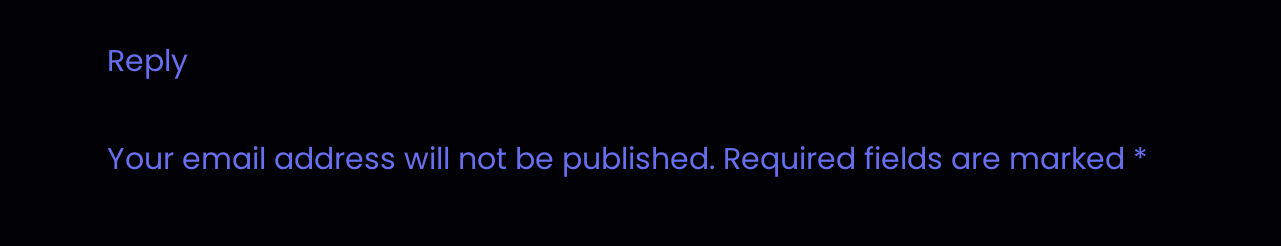Reply

Your email address will not be published. Required fields are marked *